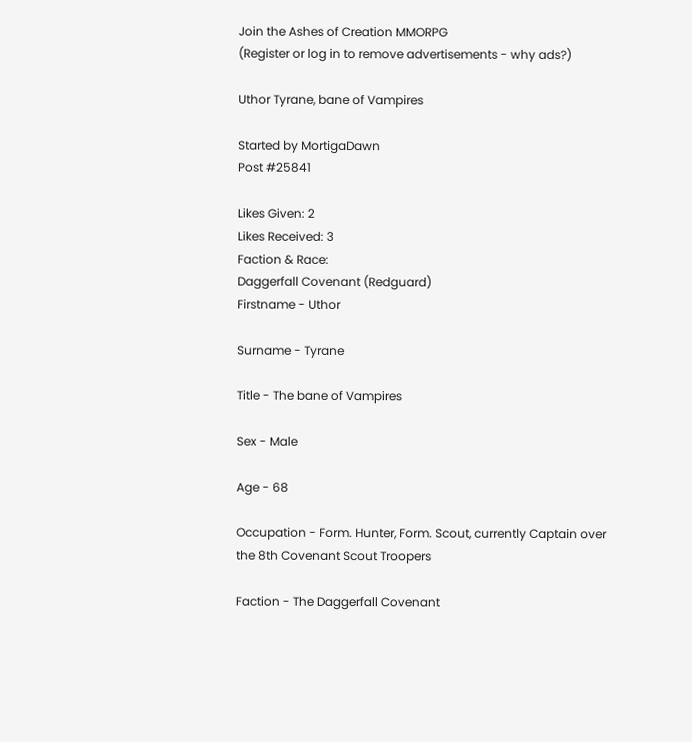Join the Ashes of Creation MMORPG
(Register or log in to remove advertisements - why ads?)

Uthor Tyrane, bane of Vampires

Started by MortigaDawn
Post #25841

Likes Given: 2
Likes Received: 3
Faction & Race:
Daggerfall Covenant (Redguard)
Firstname - Uthor

Surname - Tyrane

Title - The bane of Vampires

Sex - Male

Age - 68

Occupation - Form. Hunter, Form. Scout, currently Captain over the 8th Covenant Scout Troopers

Faction - The Daggerfall Covenant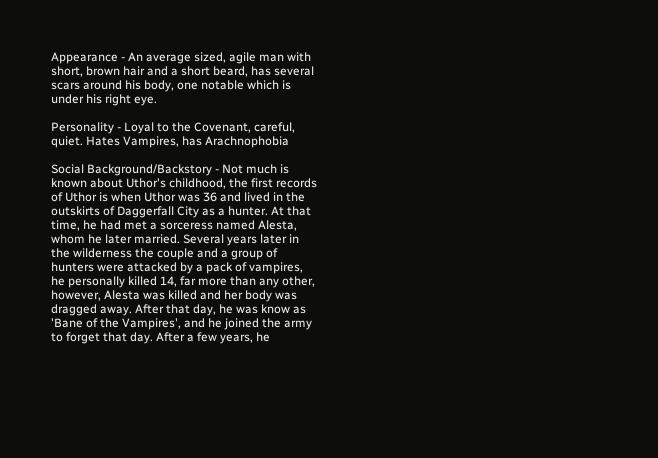Appearance - An average sized, agile man with short, brown hair and a short beard, has several scars around his body, one notable which is under his right eye.

Personality - Loyal to the Covenant, careful, quiet. Hates Vampires, has Arachnophobia

Social Background/Backstory - Not much is known about Uthor's childhood, the first records of Uthor is when Uthor was 36 and lived in the outskirts of Daggerfall City as a hunter. At that time, he had met a sorceress named Alesta, whom he later married. Several years later in the wilderness the couple and a group of hunters were attacked by a pack of vampires, he personally killed 14, far more than any other, however, Alesta was killed and her body was dragged away. After that day, he was know as 'Bane of the Vampires', and he joined the army to forget that day. After a few years, he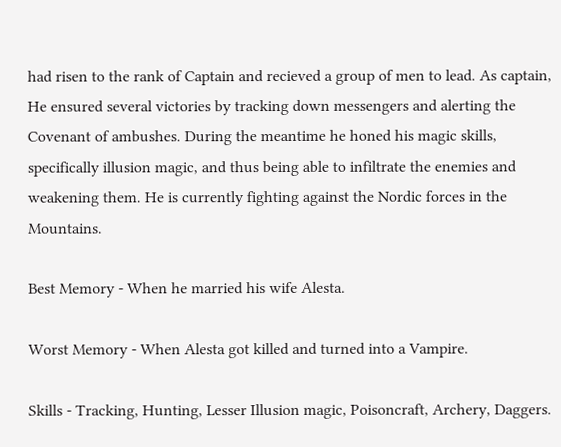had risen to the rank of Captain and recieved a group of men to lead. As captain, He ensured several victories by tracking down messengers and alerting the Covenant of ambushes. During the meantime he honed his magic skills, specifically illusion magic, and thus being able to infiltrate the enemies and weakening them. He is currently fighting against the Nordic forces in the Mountains.

Best Memory - When he married his wife Alesta.

Worst Memory - When Alesta got killed and turned into a Vampire.

Skills - Tracking, Hunting, Lesser Illusion magic, Poisoncraft, Archery, Daggers.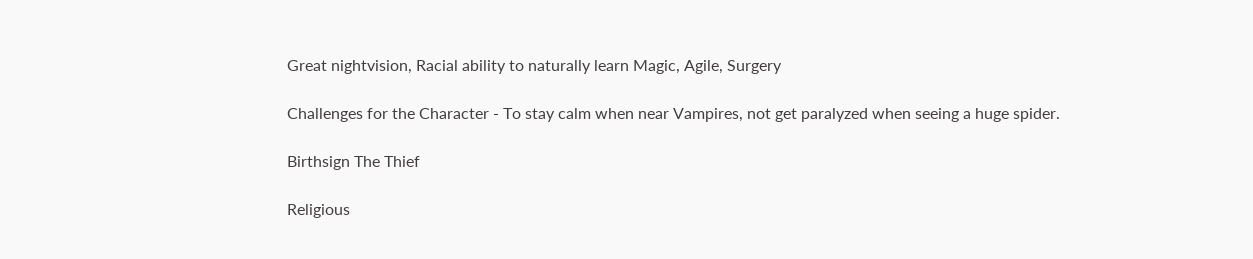Great nightvision, Racial ability to naturally learn Magic, Agile, Surgery

Challenges for the Character - To stay calm when near Vampires, not get paralyzed when seeing a huge spider.

Birthsign The Thief

Religious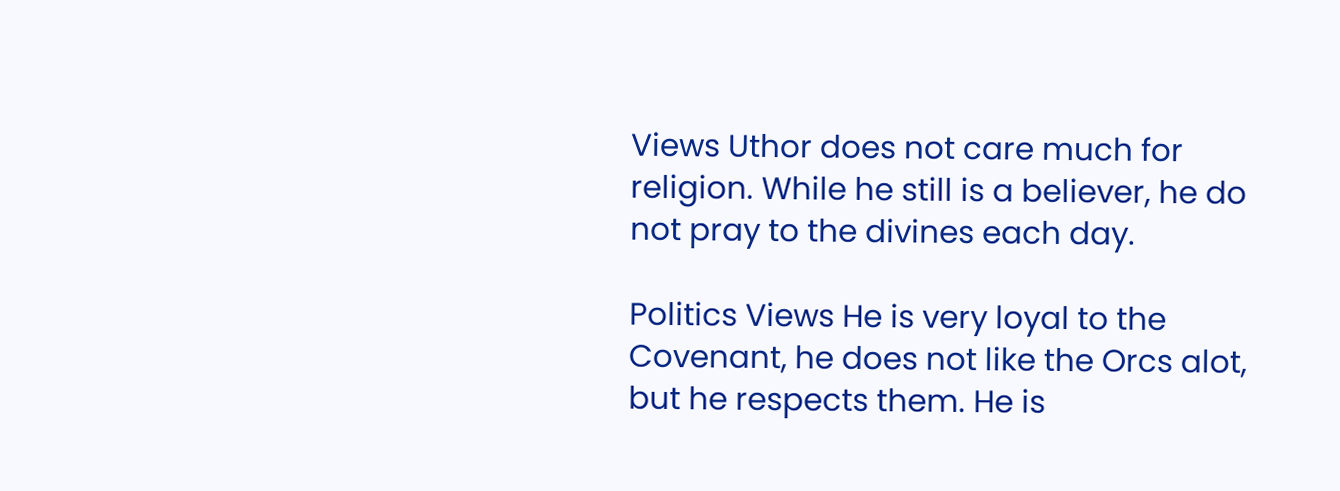Views Uthor does not care much for religion. While he still is a believer, he do not pray to the divines each day.

Politics Views He is very loyal to the Covenant, he does not like the Orcs alot, but he respects them. He is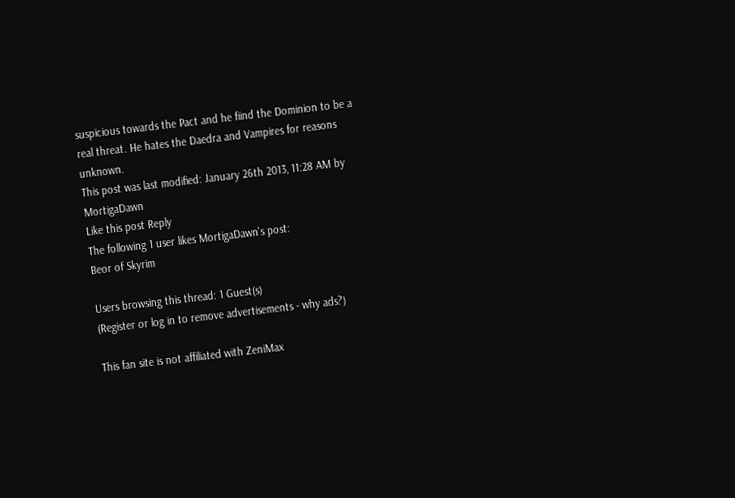suspicious towards the Pact and he fiind the Dominion to be a real threat. He hates the Daedra and Vampires for reasons unknown.
This post was last modified: January 26th 2013, 11:28 AM by MortigaDawn
Like this post Reply
The following 1 user likes MortigaDawn's post:
Beor of Skyrim

Users browsing this thread: 1 Guest(s)
(Register or log in to remove advertisements - why ads?)

This fan site is not affiliated with ZeniMax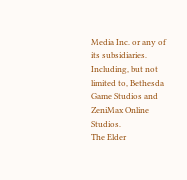Media Inc. or any of its subsidiaries. Including, but not limited to, Bethesda Game Studios and ZeniMax Online Studios.
The Elder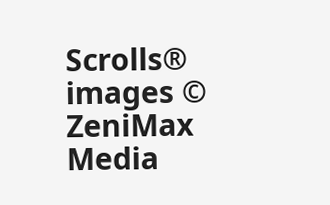Scrolls® images © ZeniMax Media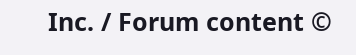Inc. / Forum content ©